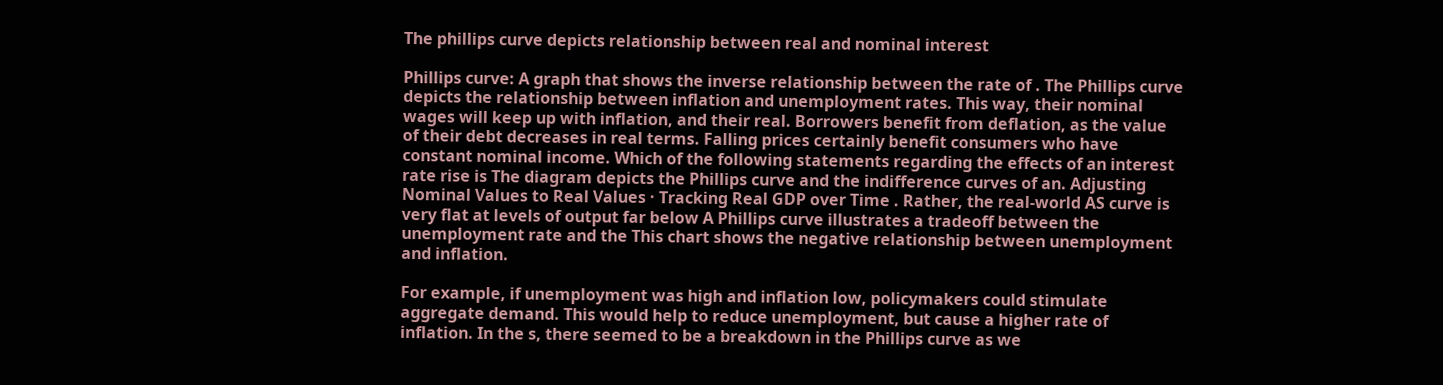The phillips curve depicts relationship between real and nominal interest

Phillips curve: A graph that shows the inverse relationship between the rate of . The Phillips curve depicts the relationship between inflation and unemployment rates. This way, their nominal wages will keep up with inflation, and their real. Borrowers benefit from deflation, as the value of their debt decreases in real terms. Falling prices certainly benefit consumers who have constant nominal income. Which of the following statements regarding the effects of an interest rate rise is The diagram depicts the Phillips curve and the indifference curves of an. Adjusting Nominal Values to Real Values · Tracking Real GDP over Time . Rather, the real-world AS curve is very flat at levels of output far below A Phillips curve illustrates a tradeoff between the unemployment rate and the This chart shows the negative relationship between unemployment and inflation.

For example, if unemployment was high and inflation low, policymakers could stimulate aggregate demand. This would help to reduce unemployment, but cause a higher rate of inflation. In the s, there seemed to be a breakdown in the Phillips curve as we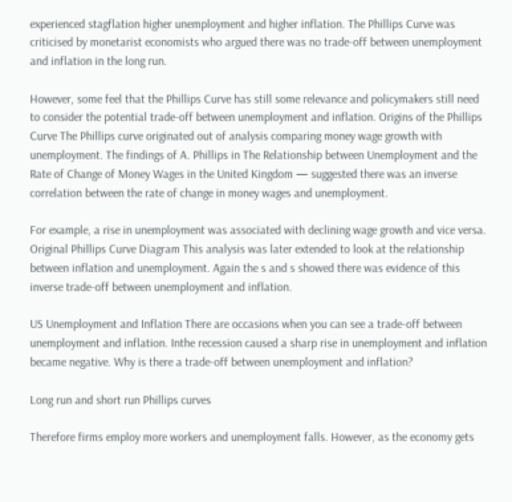experienced stagflation higher unemployment and higher inflation. The Phillips Curve was criticised by monetarist economists who argued there was no trade-off between unemployment and inflation in the long run.

However, some feel that the Phillips Curve has still some relevance and policymakers still need to consider the potential trade-off between unemployment and inflation. Origins of the Phillips Curve The Phillips curve originated out of analysis comparing money wage growth with unemployment. The findings of A. Phillips in The Relationship between Unemployment and the Rate of Change of Money Wages in the United Kingdom — suggested there was an inverse correlation between the rate of change in money wages and unemployment.

For example, a rise in unemployment was associated with declining wage growth and vice versa. Original Phillips Curve Diagram This analysis was later extended to look at the relationship between inflation and unemployment. Again the s and s showed there was evidence of this inverse trade-off between unemployment and inflation.

US Unemployment and Inflation There are occasions when you can see a trade-off between unemployment and inflation. Inthe recession caused a sharp rise in unemployment and inflation became negative. Why is there a trade-off between unemployment and inflation?

Long run and short run Phillips curves

Therefore firms employ more workers and unemployment falls. However, as the economy gets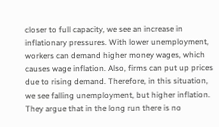closer to full capacity, we see an increase in inflationary pressures. With lower unemployment, workers can demand higher money wages, which causes wage inflation. Also, firms can put up prices due to rising demand. Therefore, in this situation, we see falling unemployment, but higher inflation. They argue that in the long run there is no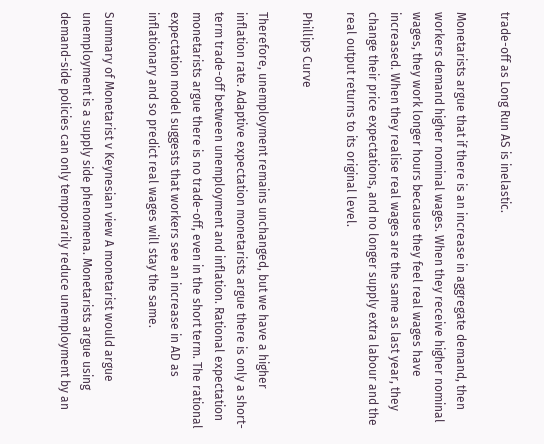trade-off as Long Run AS is inelastic.

Monetarists argue that if there is an increase in aggregate demand, then workers demand higher nominal wages. When they receive higher nominal wages, they work longer hours because they feel real wages have increased. When they realise real wages are the same as last year, they change their price expectations, and no longer supply extra labour and the real output returns to its original level.

Phillips Curve

Therefore, unemployment remains unchanged, but we have a higher inflation rate. Adaptive expectation monetarists argue there is only a short-term trade-off between unemployment and inflation. Rational expectation monetarists argue there is no trade-off, even in the short term. The rational expectation model suggests that workers see an increase in AD as inflationary and so predict real wages will stay the same.

Summary of Monetarist v Keynesian view A monetarist would argue unemployment is a supply side phenomena. Monetarists argue using demand-side policies can only temporarily reduce unemployment by an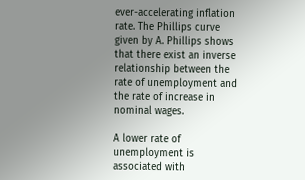ever-accelerating inflation rate. The Phillips curve given by A. Phillips shows that there exist an inverse relationship between the rate of unemployment and the rate of increase in nominal wages.

A lower rate of unemployment is associated with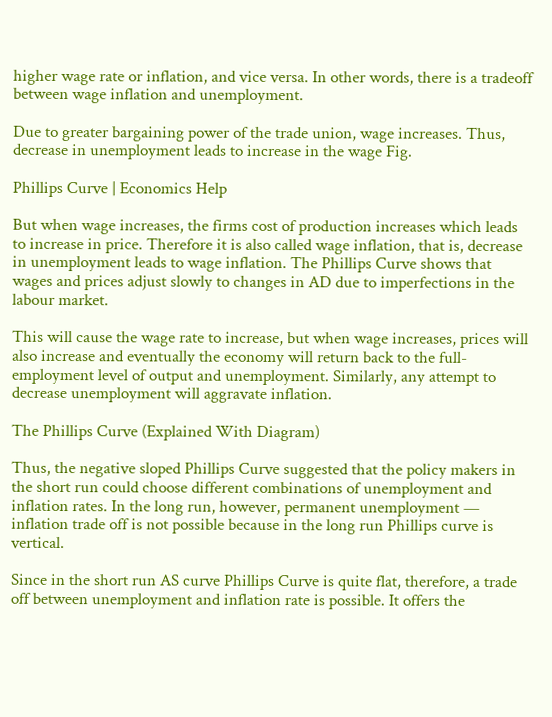higher wage rate or inflation, and vice versa. In other words, there is a tradeoff between wage inflation and unemployment.

Due to greater bargaining power of the trade union, wage increases. Thus, decrease in unemployment leads to increase in the wage Fig.

Phillips Curve | Economics Help

But when wage increases, the firms cost of production increases which leads to increase in price. Therefore it is also called wage inflation, that is, decrease in unemployment leads to wage inflation. The Phillips Curve shows that wages and prices adjust slowly to changes in AD due to imperfections in the labour market.

This will cause the wage rate to increase, but when wage increases, prices will also increase and eventually the economy will return back to the full-employment level of output and unemployment. Similarly, any attempt to decrease unemployment will aggravate inflation.

The Phillips Curve (Explained With Diagram)

Thus, the negative sloped Phillips Curve suggested that the policy makers in the short run could choose different combinations of unemployment and inflation rates. In the long run, however, permanent unemployment — inflation trade off is not possible because in the long run Phillips curve is vertical.

Since in the short run AS curve Phillips Curve is quite flat, therefore, a trade off between unemployment and inflation rate is possible. It offers the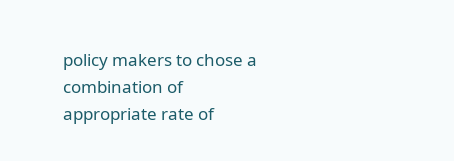policy makers to chose a combination of appropriate rate of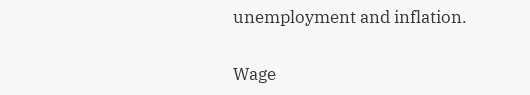unemployment and inflation.

Wage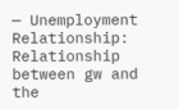— Unemployment Relationship: Relationship between gw and the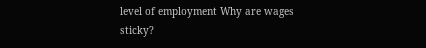level of employment Why are wages sticky?